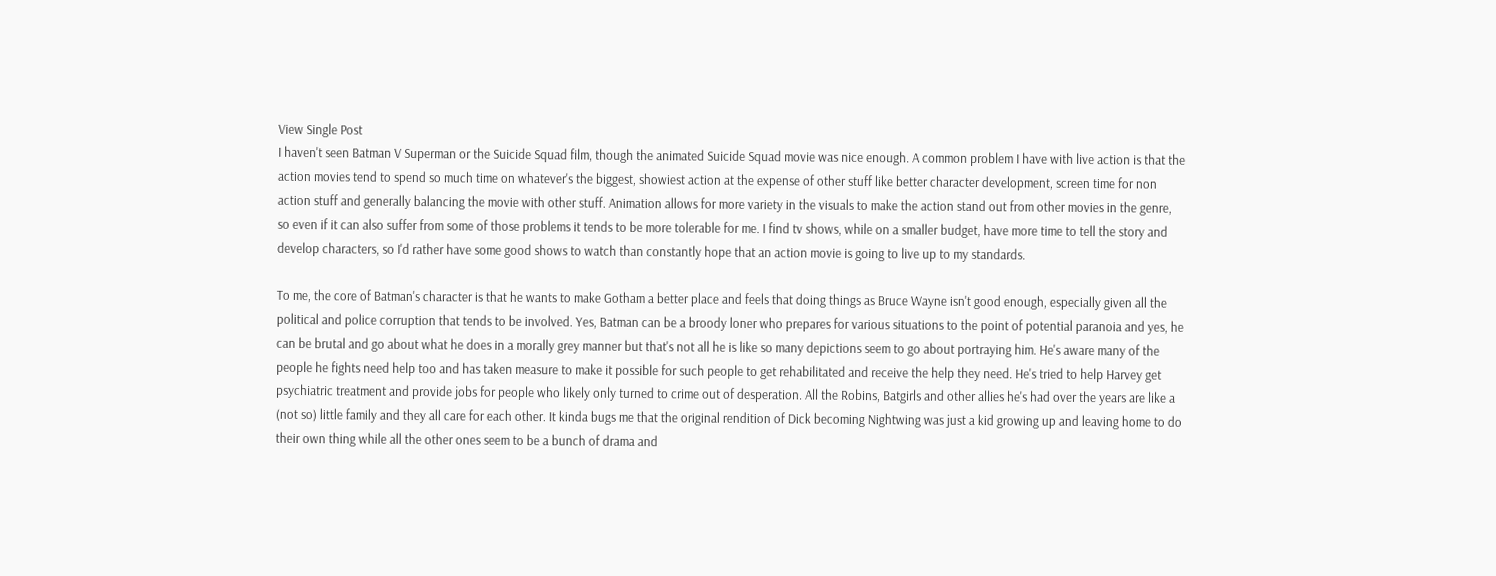View Single Post
I haven't seen Batman V Superman or the Suicide Squad film, though the animated Suicide Squad movie was nice enough. A common problem I have with live action is that the action movies tend to spend so much time on whatever's the biggest, showiest action at the expense of other stuff like better character development, screen time for non action stuff and generally balancing the movie with other stuff. Animation allows for more variety in the visuals to make the action stand out from other movies in the genre, so even if it can also suffer from some of those problems it tends to be more tolerable for me. I find tv shows, while on a smaller budget, have more time to tell the story and develop characters, so I'd rather have some good shows to watch than constantly hope that an action movie is going to live up to my standards.

To me, the core of Batman's character is that he wants to make Gotham a better place and feels that doing things as Bruce Wayne isn't good enough, especially given all the political and police corruption that tends to be involved. Yes, Batman can be a broody loner who prepares for various situations to the point of potential paranoia and yes, he can be brutal and go about what he does in a morally grey manner but that's not all he is like so many depictions seem to go about portraying him. He's aware many of the people he fights need help too and has taken measure to make it possible for such people to get rehabilitated and receive the help they need. He's tried to help Harvey get psychiatric treatment and provide jobs for people who likely only turned to crime out of desperation. All the Robins, Batgirls and other allies he's had over the years are like a (not so) little family and they all care for each other. It kinda bugs me that the original rendition of Dick becoming Nightwing was just a kid growing up and leaving home to do their own thing while all the other ones seem to be a bunch of drama and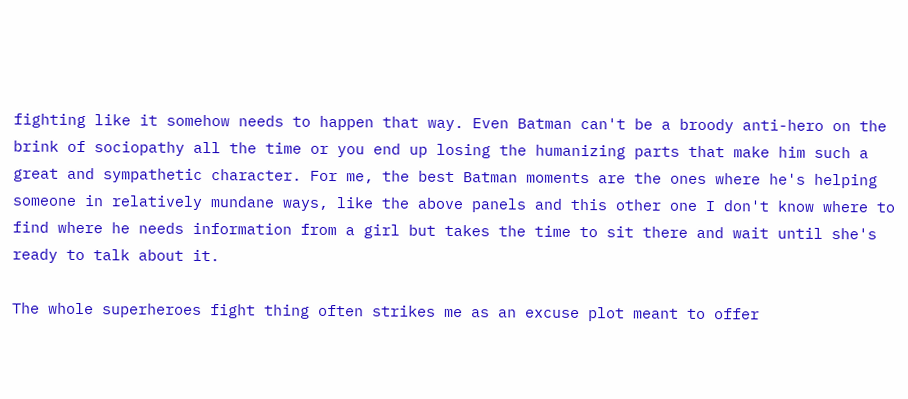fighting like it somehow needs to happen that way. Even Batman can't be a broody anti-hero on the brink of sociopathy all the time or you end up losing the humanizing parts that make him such a great and sympathetic character. For me, the best Batman moments are the ones where he's helping someone in relatively mundane ways, like the above panels and this other one I don't know where to find where he needs information from a girl but takes the time to sit there and wait until she's ready to talk about it.

The whole superheroes fight thing often strikes me as an excuse plot meant to offer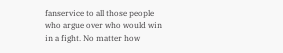fanservice to all those people who argue over who would win in a fight. No matter how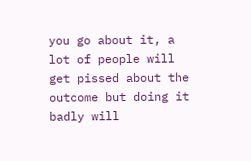you go about it, a lot of people will get pissed about the outcome but doing it badly will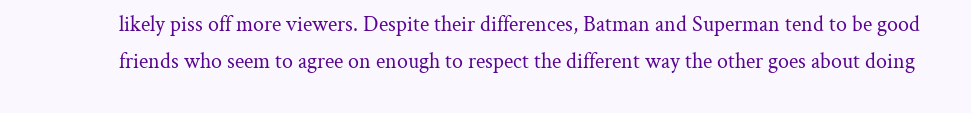likely piss off more viewers. Despite their differences, Batman and Superman tend to be good friends who seem to agree on enough to respect the different way the other goes about doing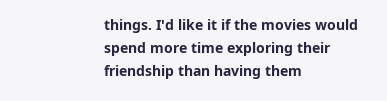things. I'd like it if the movies would spend more time exploring their friendship than having them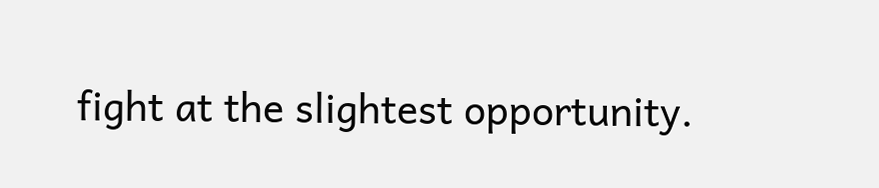fight at the slightest opportunity.